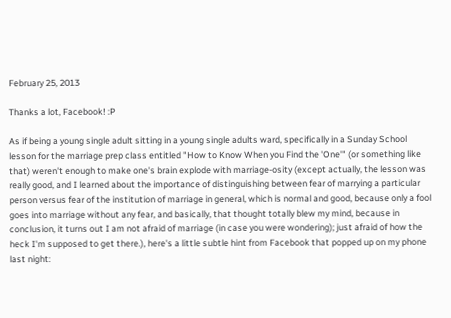February 25, 2013

Thanks a lot, Facebook! :P

As if being a young single adult sitting in a young single adults ward, specifically in a Sunday School lesson for the marriage prep class entitled "How to Know When you Find the 'One'" (or something like that) weren't enough to make one's brain explode with marriage-osity (except actually, the lesson was really good, and I learned about the importance of distinguishing between fear of marrying a particular person versus fear of the institution of marriage in general, which is normal and good, because only a fool goes into marriage without any fear, and basically, that thought totally blew my mind, because in conclusion, it turns out I am not afraid of marriage (in case you were wondering); just afraid of how the heck I'm supposed to get there.), here's a little subtle hint from Facebook that popped up on my phone last night: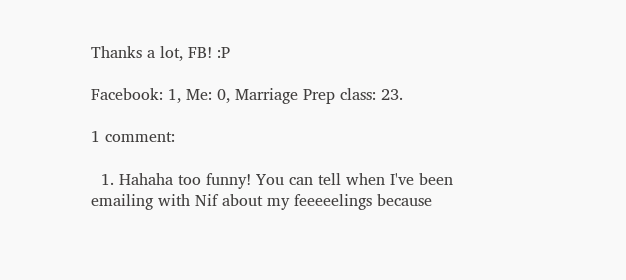Thanks a lot, FB! :P

Facebook: 1, Me: 0, Marriage Prep class: 23.

1 comment:

  1. Hahaha too funny! You can tell when I've been emailing with Nif about my feeeeelings because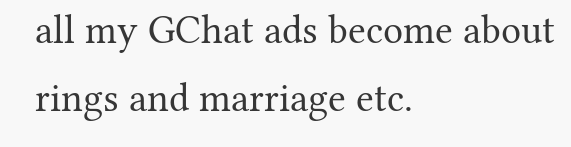all my GChat ads become about rings and marriage etc.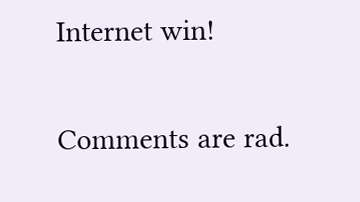Internet win!


Comments are rad.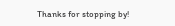Thanks for stopping by!